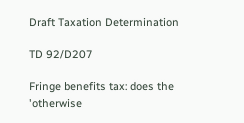Draft Taxation Determination

TD 92/D207

Fringe benefits tax: does the 'otherwise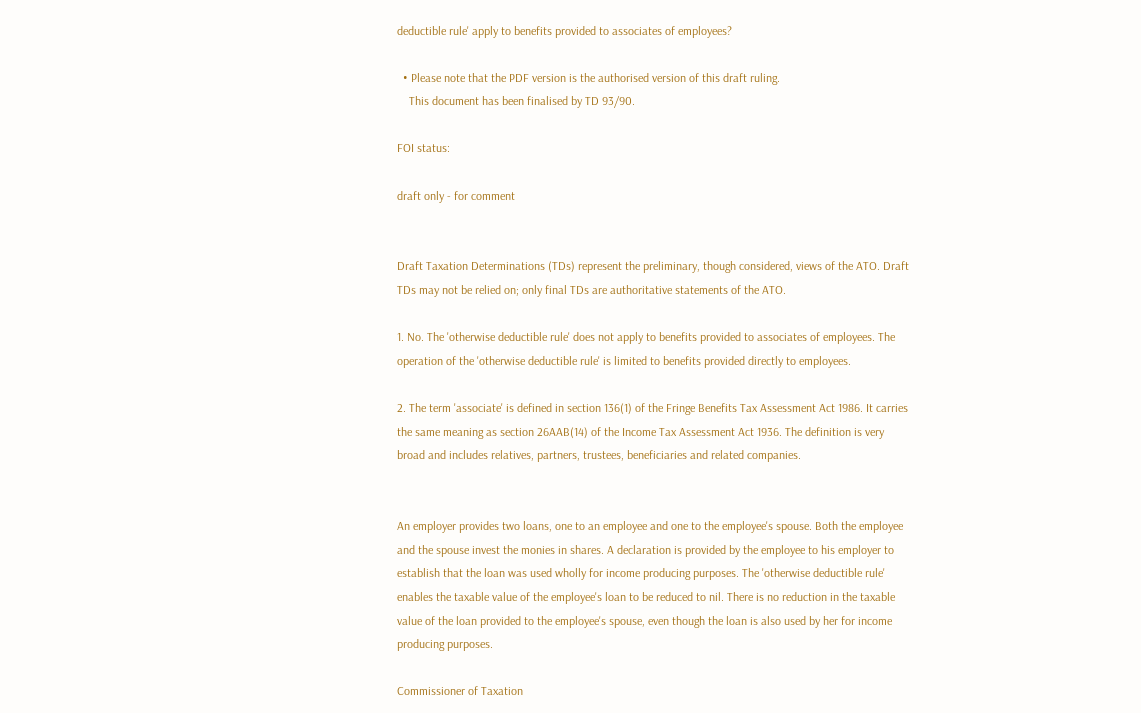deductible rule' apply to benefits provided to associates of employees?

  • Please note that the PDF version is the authorised version of this draft ruling.
    This document has been finalised by TD 93/90.

FOI status:

draft only - for comment


Draft Taxation Determinations (TDs) represent the preliminary, though considered, views of the ATO. Draft TDs may not be relied on; only final TDs are authoritative statements of the ATO.

1. No. The 'otherwise deductible rule' does not apply to benefits provided to associates of employees. The operation of the 'otherwise deductible rule' is limited to benefits provided directly to employees.

2. The term 'associate' is defined in section 136(1) of the Fringe Benefits Tax Assessment Act 1986. It carries the same meaning as section 26AAB(14) of the Income Tax Assessment Act 1936. The definition is very broad and includes relatives, partners, trustees, beneficiaries and related companies.


An employer provides two loans, one to an employee and one to the employee's spouse. Both the employee and the spouse invest the monies in shares. A declaration is provided by the employee to his employer to establish that the loan was used wholly for income producing purposes. The 'otherwise deductible rule' enables the taxable value of the employee's loan to be reduced to nil. There is no reduction in the taxable value of the loan provided to the employee's spouse, even though the loan is also used by her for income producing purposes.

Commissioner of Taxation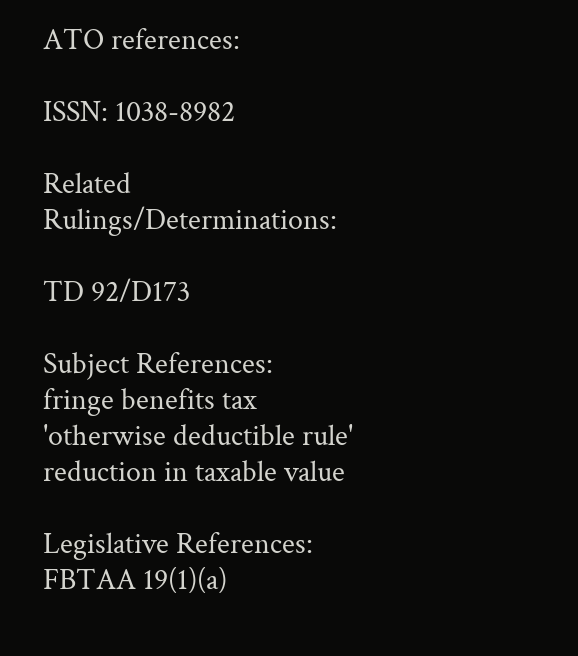ATO references:

ISSN: 1038-8982

Related Rulings/Determinations:

TD 92/D173

Subject References:
fringe benefits tax
'otherwise deductible rule'
reduction in taxable value

Legislative References:
FBTAA 19(1)(a)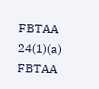FBTAA 24(1)(a)
FBTAA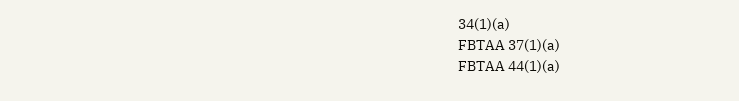34(1)(a)
FBTAA 37(1)(a)
FBTAA 44(1)(a)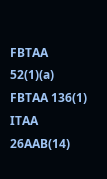FBTAA 52(1)(a)
FBTAA 136(1)
ITAA 26AAB(14)